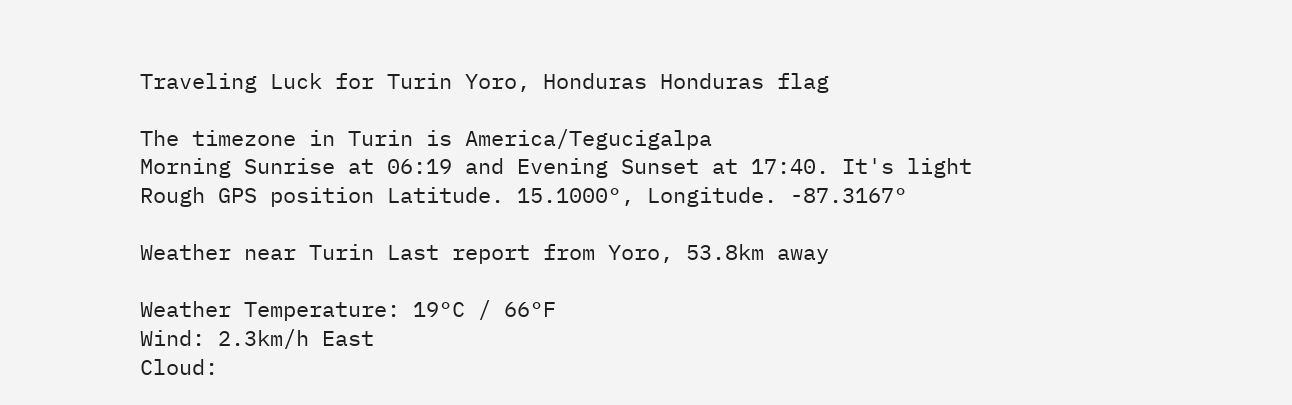Traveling Luck for Turin Yoro, Honduras Honduras flag

The timezone in Turin is America/Tegucigalpa
Morning Sunrise at 06:19 and Evening Sunset at 17:40. It's light
Rough GPS position Latitude. 15.1000°, Longitude. -87.3167°

Weather near Turin Last report from Yoro, 53.8km away

Weather Temperature: 19°C / 66°F
Wind: 2.3km/h East
Cloud: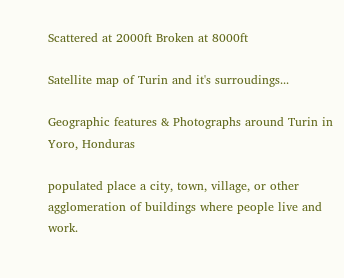Scattered at 2000ft Broken at 8000ft

Satellite map of Turin and it's surroudings...

Geographic features & Photographs around Turin in Yoro, Honduras

populated place a city, town, village, or other agglomeration of buildings where people live and work.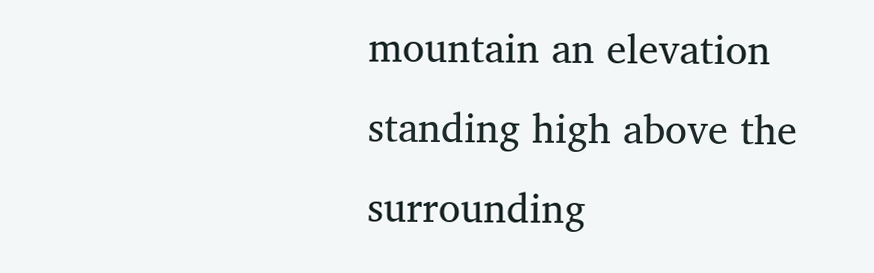mountain an elevation standing high above the surrounding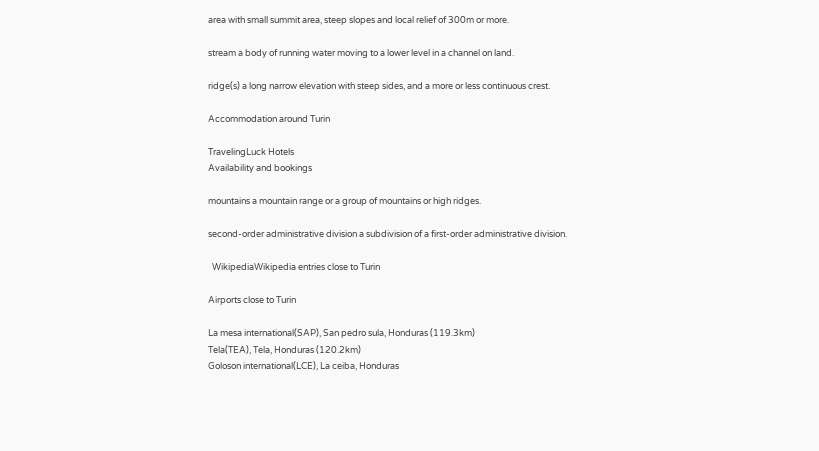area with small summit area, steep slopes and local relief of 300m or more.

stream a body of running water moving to a lower level in a channel on land.

ridge(s) a long narrow elevation with steep sides, and a more or less continuous crest.

Accommodation around Turin

TravelingLuck Hotels
Availability and bookings

mountains a mountain range or a group of mountains or high ridges.

second-order administrative division a subdivision of a first-order administrative division.

  WikipediaWikipedia entries close to Turin

Airports close to Turin

La mesa international(SAP), San pedro sula, Honduras (119.3km)
Tela(TEA), Tela, Honduras (120.2km)
Goloson international(LCE), La ceiba, Honduras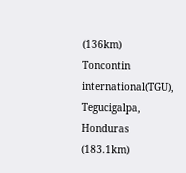(136km)
Toncontin international(TGU), Tegucigalpa, Honduras (183.1km)